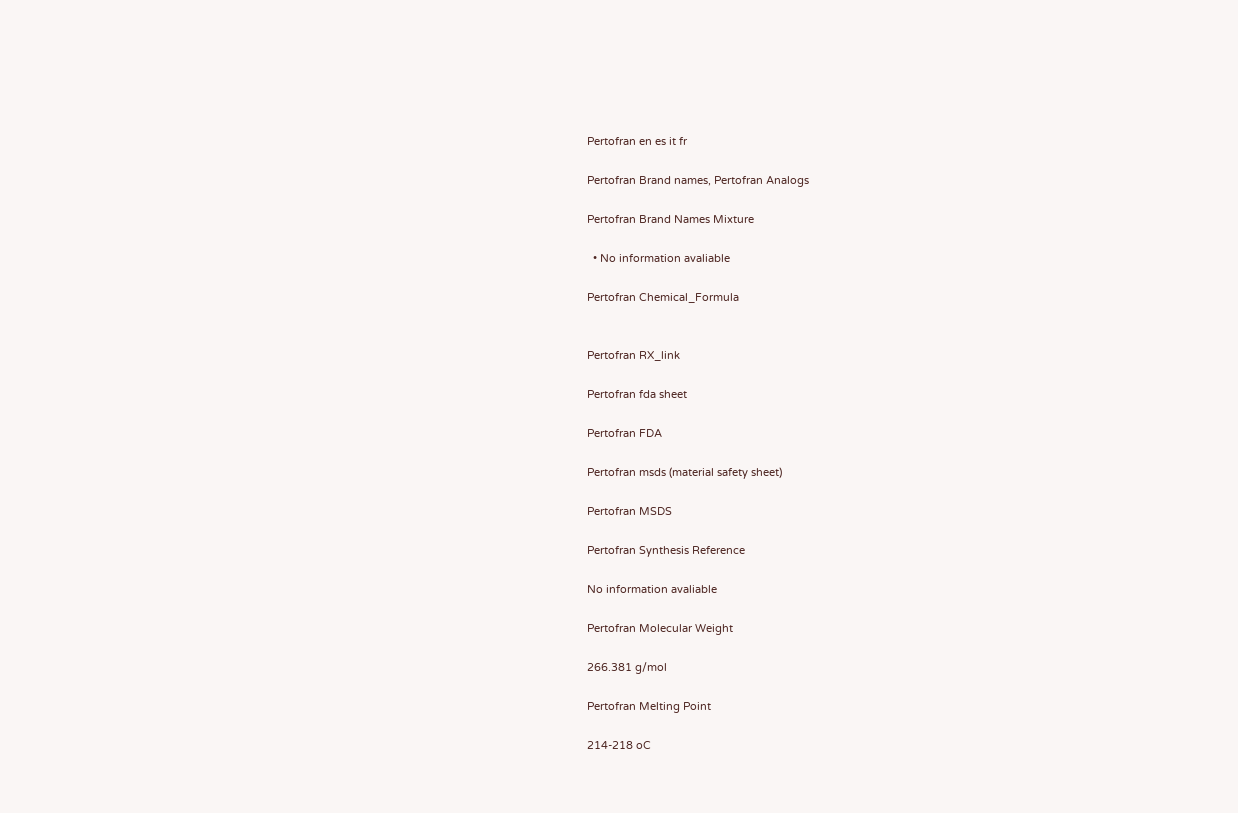Pertofran en es it fr

Pertofran Brand names, Pertofran Analogs

Pertofran Brand Names Mixture

  • No information avaliable

Pertofran Chemical_Formula


Pertofran RX_link

Pertofran fda sheet

Pertofran FDA

Pertofran msds (material safety sheet)

Pertofran MSDS

Pertofran Synthesis Reference

No information avaliable

Pertofran Molecular Weight

266.381 g/mol

Pertofran Melting Point

214-218 oC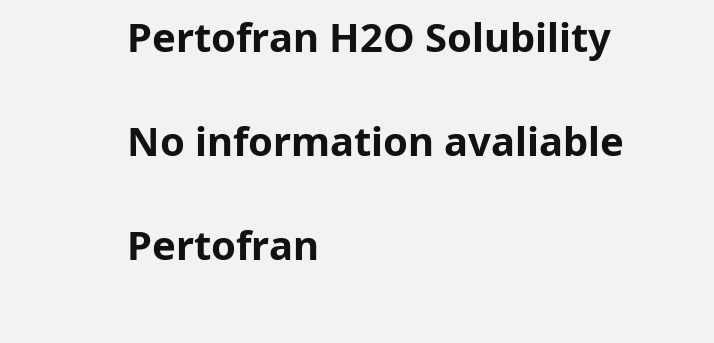Pertofran H2O Solubility

No information avaliable

Pertofran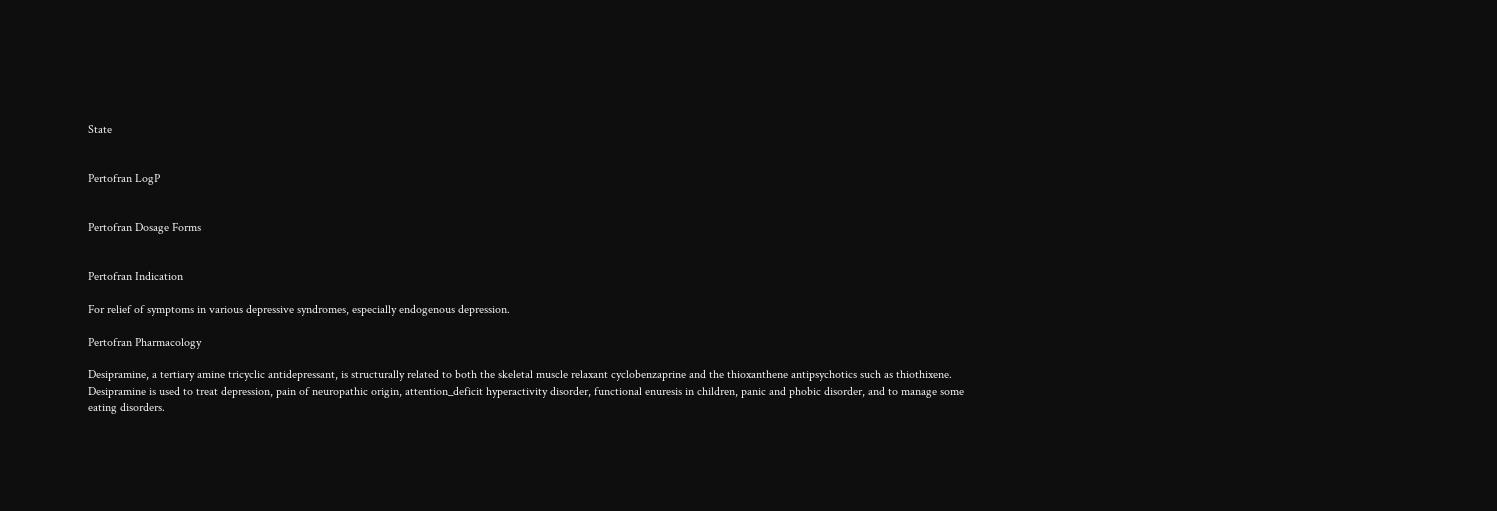State


Pertofran LogP


Pertofran Dosage Forms


Pertofran Indication

For relief of symptoms in various depressive syndromes, especially endogenous depression.

Pertofran Pharmacology

Desipramine, a tertiary amine tricyclic antidepressant, is structurally related to both the skeletal muscle relaxant cyclobenzaprine and the thioxanthene antipsychotics such as thiothixene. Desipramine is used to treat depression, pain of neuropathic origin, attention_deficit hyperactivity disorder, functional enuresis in children, panic and phobic disorder, and to manage some eating disorders.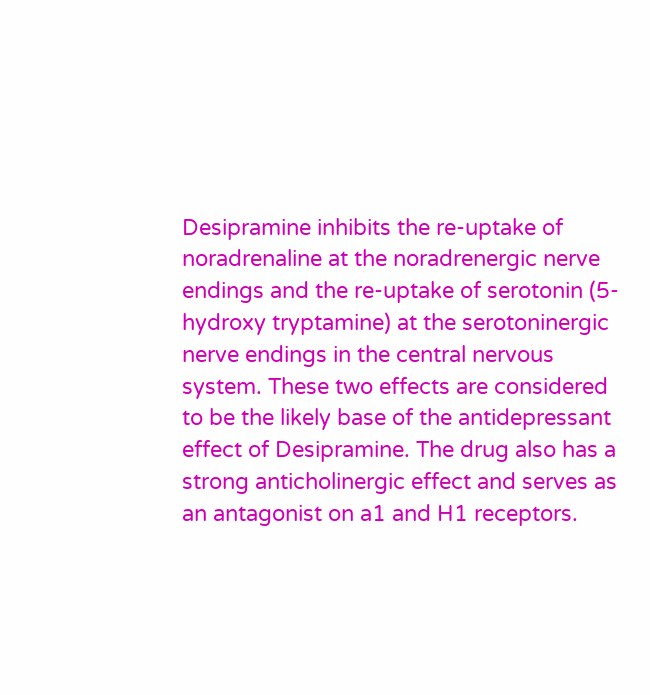Desipramine inhibits the re-uptake of noradrenaline at the noradrenergic nerve endings and the re-uptake of serotonin (5-hydroxy tryptamine) at the serotoninergic nerve endings in the central nervous system. These two effects are considered to be the likely base of the antidepressant effect of Desipramine. The drug also has a strong anticholinergic effect and serves as an antagonist on a1 and H1 receptors.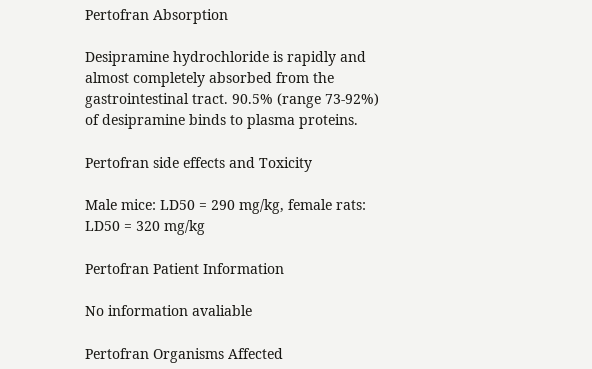Pertofran Absorption

Desipramine hydrochloride is rapidly and almost completely absorbed from the gastrointestinal tract. 90.5% (range 73-92%) of desipramine binds to plasma proteins.

Pertofran side effects and Toxicity

Male mice: LD50 = 290 mg/kg, female rats: LD50 = 320 mg/kg

Pertofran Patient Information

No information avaliable

Pertofran Organisms Affected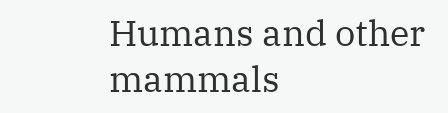Humans and other mammals